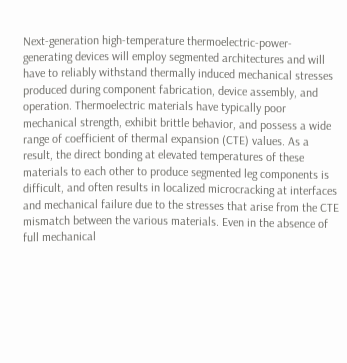Next-generation high-temperature thermoelectric-power-generating devices will employ segmented architectures and will have to reliably withstand thermally induced mechanical stresses produced during component fabrication, device assembly, and operation. Thermoelectric materials have typically poor mechanical strength, exhibit brittle behavior, and possess a wide range of coefficient of thermal expansion (CTE) values. As a result, the direct bonding at elevated temperatures of these materials to each other to produce segmented leg components is difficult, and often results in localized microcracking at interfaces and mechanical failure due to the stresses that arise from the CTE mismatch between the various materials. Even in the absence of full mechanical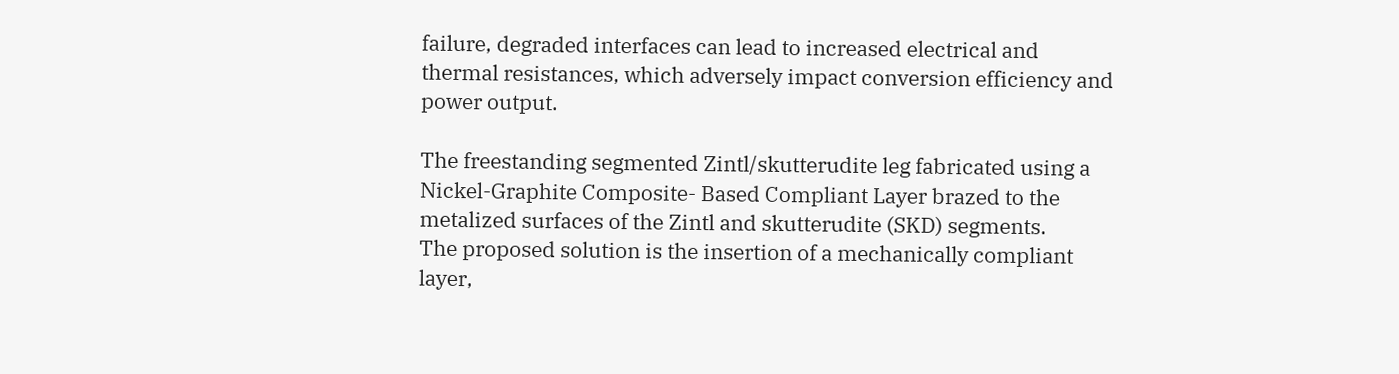failure, degraded interfaces can lead to increased electrical and thermal resistances, which adversely impact conversion efficiency and power output.

The freestanding segmented Zintl/skutterudite leg fabricated using a Nickel-Graphite Composite- Based Compliant Layer brazed to the metalized surfaces of the Zintl and skutterudite (SKD) segments.
The proposed solution is the insertion of a mechanically compliant layer,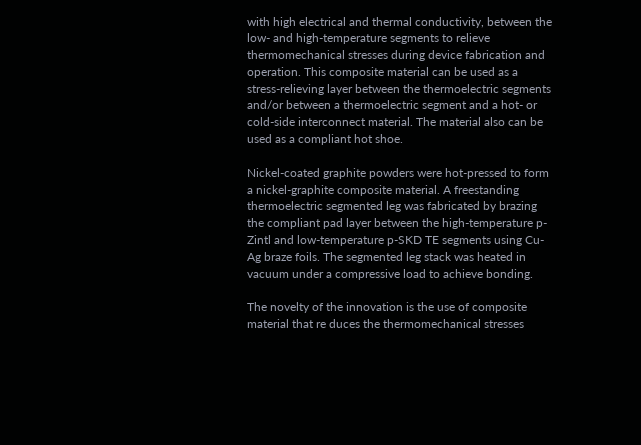with high electrical and thermal conductivity, between the low- and high-temperature segments to relieve thermomechanical stresses during device fabrication and operation. This composite material can be used as a stress-relieving layer between the thermoelectric segments and/or between a thermoelectric segment and a hot- or cold-side interconnect material. The material also can be used as a compliant hot shoe.

Nickel-coated graphite powders were hot-pressed to form a nickel-graphite composite material. A freestanding thermoelectric segmented leg was fabricated by brazing the compliant pad layer between the high-temperature p- Zintl and low-temperature p-SKD TE segments using Cu-Ag braze foils. The segmented leg stack was heated in vacuum under a compressive load to achieve bonding.

The novelty of the innovation is the use of composite material that re duces the thermomechanical stresses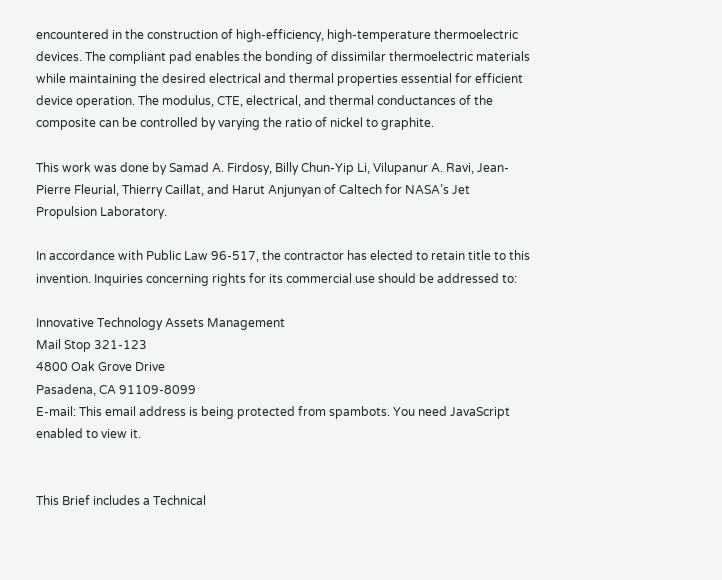encountered in the construction of high-efficiency, high-temperature thermoelectric devices. The compliant pad enables the bonding of dissimilar thermoelectric materials while maintaining the desired electrical and thermal properties essential for efficient device operation. The modulus, CTE, electrical, and thermal conductances of the composite can be controlled by varying the ratio of nickel to graphite.

This work was done by Samad A. Firdosy, Billy Chun-Yip Li, Vilupanur A. Ravi, Jean- Pierre Fleurial, Thierry Caillat, and Harut Anjunyan of Caltech for NASA’s Jet Propulsion Laboratory.

In accordance with Public Law 96-517, the contractor has elected to retain title to this invention. Inquiries concerning rights for its commercial use should be addressed to:

Innovative Technology Assets Management
Mail Stop 321-123
4800 Oak Grove Drive
Pasadena, CA 91109-8099
E-mail: This email address is being protected from spambots. You need JavaScript enabled to view it.


This Brief includes a Technical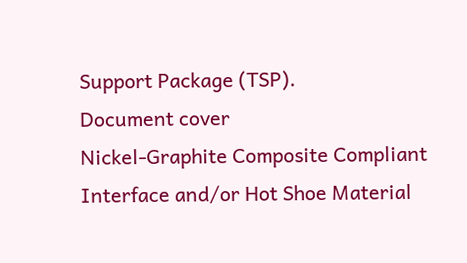Support Package (TSP).
Document cover
Nickel-Graphite Composite Compliant Interface and/or Hot Shoe Material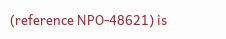(reference NPO-48621) is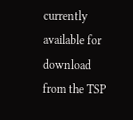currently available for download from the TSP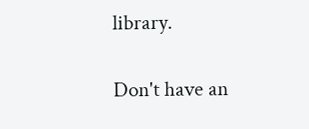library.

Don't have an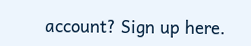account? Sign up here.